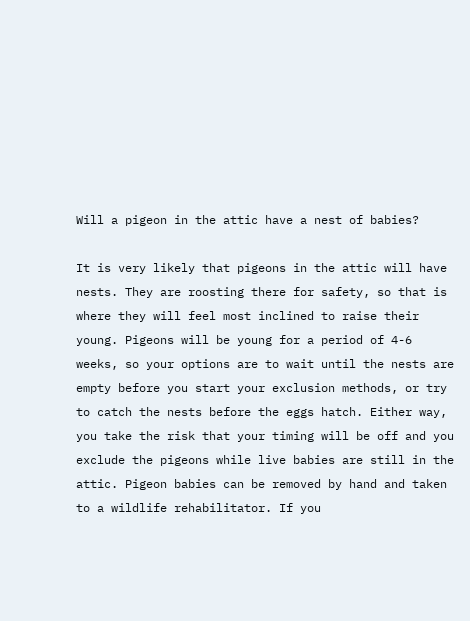Will a pigeon in the attic have a nest of babies?

It is very likely that pigeons in the attic will have nests. They are roosting there for safety, so that is where they will feel most inclined to raise their young. Pigeons will be young for a period of 4-6 weeks, so your options are to wait until the nests are empty before you start your exclusion methods, or try to catch the nests before the eggs hatch. Either way, you take the risk that your timing will be off and you exclude the pigeons while live babies are still in the attic. Pigeon babies can be removed by hand and taken to a wildlife rehabilitator. If you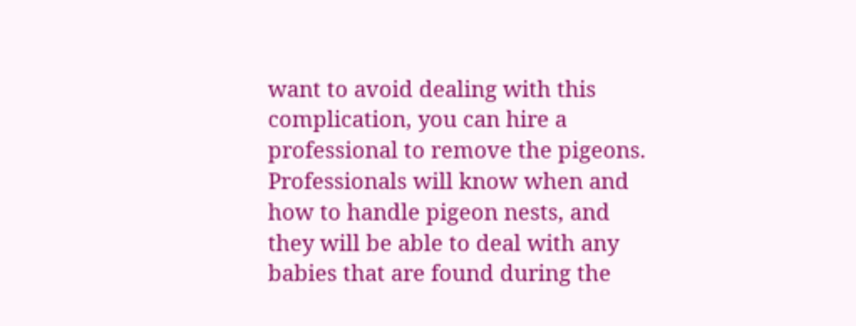want to avoid dealing with this complication, you can hire a professional to remove the pigeons. Professionals will know when and how to handle pigeon nests, and they will be able to deal with any babies that are found during the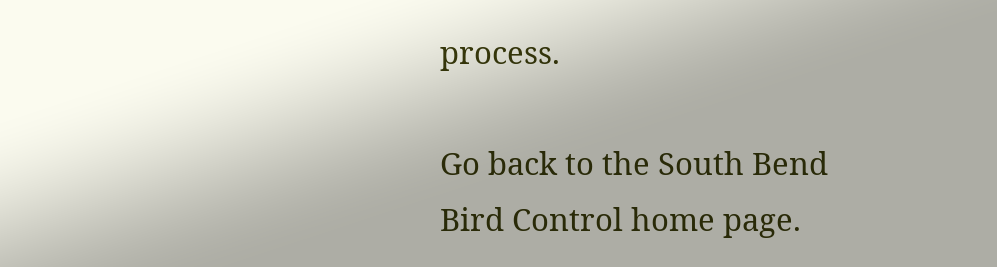process.

Go back to the South Bend Bird Control home page.